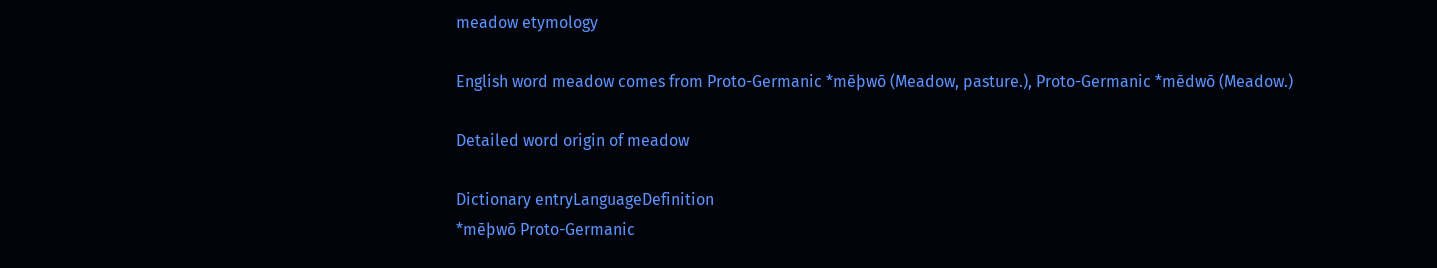meadow etymology

English word meadow comes from Proto-Germanic *mēþwō (Meadow, pasture.), Proto-Germanic *mēdwō (Meadow.)

Detailed word origin of meadow

Dictionary entryLanguageDefinition
*mēþwō Proto-Germanic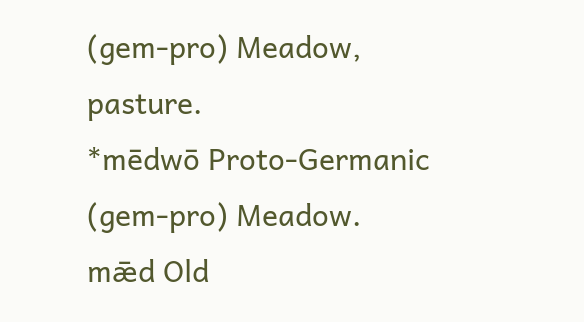(gem-pro) Meadow, pasture.
*mēdwō Proto-Germanic (gem-pro) Meadow.
mǣd Old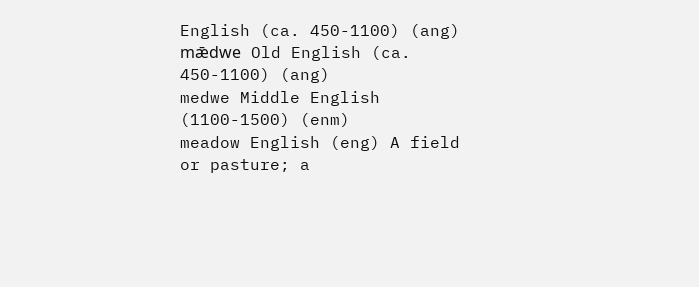English (ca. 450-1100) (ang)
mǣdwe Old English (ca. 450-1100) (ang)
medwe Middle English (1100-1500) (enm)
meadow English (eng) A field or pasture; a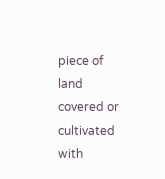piece of land covered or cultivated with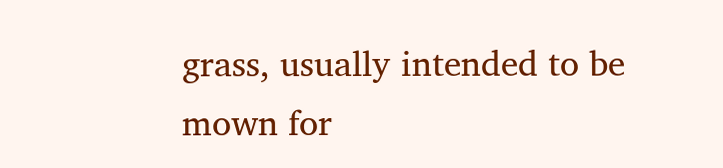grass, usually intended to be mown for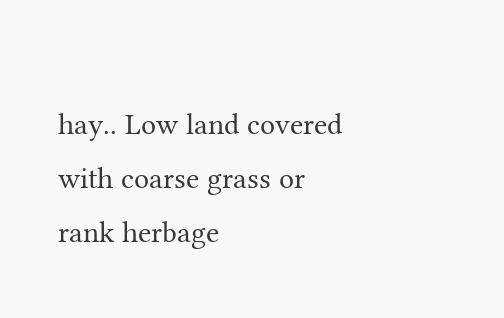hay.. Low land covered with coarse grass or rank herbage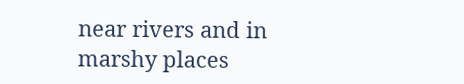near rivers and in marshy places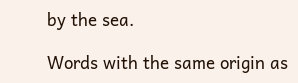by the sea.

Words with the same origin as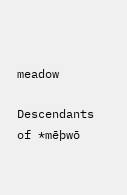meadow

Descendants of *mēþwō